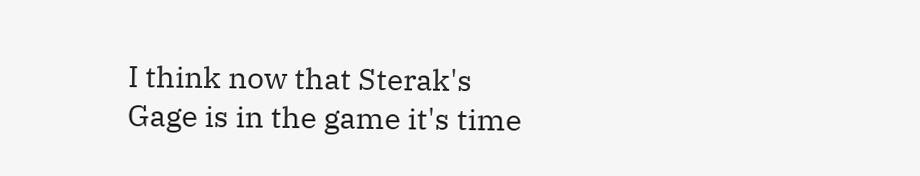I think now that Sterak's Gage is in the game it's time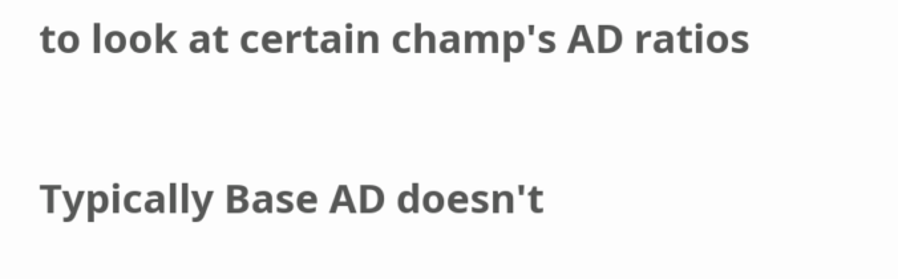to look at certain champ's AD ratios

Typically Base AD doesn't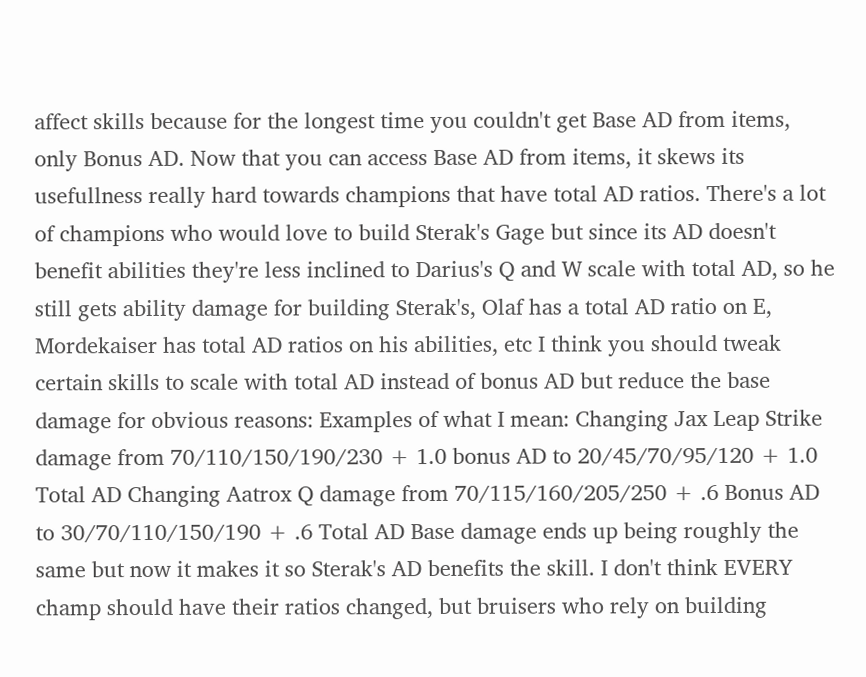affect skills because for the longest time you couldn't get Base AD from items, only Bonus AD. Now that you can access Base AD from items, it skews its usefullness really hard towards champions that have total AD ratios. There's a lot of champions who would love to build Sterak's Gage but since its AD doesn't benefit abilities they're less inclined to Darius's Q and W scale with total AD, so he still gets ability damage for building Sterak's, Olaf has a total AD ratio on E, Mordekaiser has total AD ratios on his abilities, etc I think you should tweak certain skills to scale with total AD instead of bonus AD but reduce the base damage for obvious reasons: Examples of what I mean: Changing Jax Leap Strike damage from 70/110/150/190/230 + 1.0 bonus AD to 20/45/70/95/120 + 1.0 Total AD Changing Aatrox Q damage from 70/115/160/205/250 + .6 Bonus AD to 30/70/110/150/190 + .6 Total AD Base damage ends up being roughly the same but now it makes it so Sterak's AD benefits the skill. I don't think EVERY champ should have their ratios changed, but bruisers who rely on building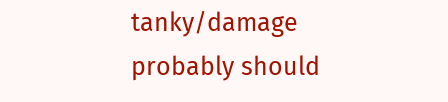tanky/damage probably should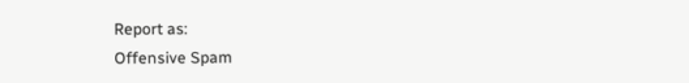Report as:
Offensive Spam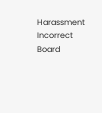Harassment Incorrect Board